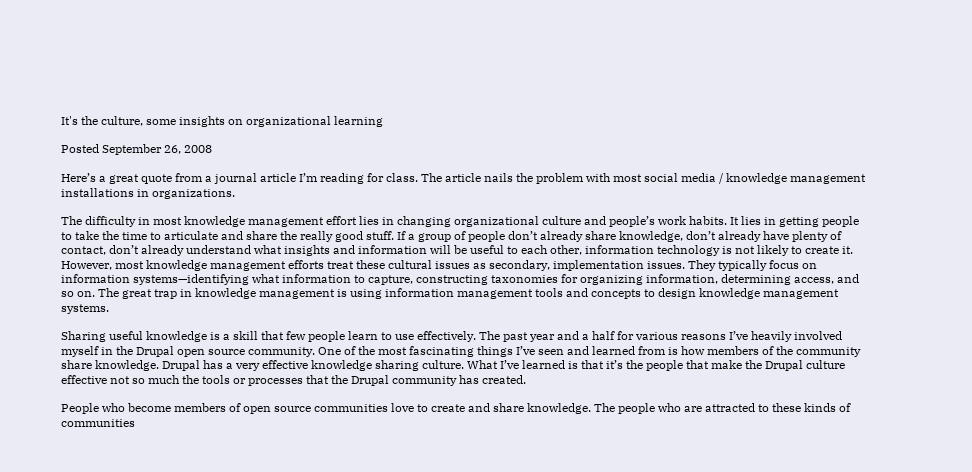It's the culture, some insights on organizational learning

Posted September 26, 2008

Here’s a great quote from a journal article I’m reading for class. The article nails the problem with most social media / knowledge management installations in organizations.

The difficulty in most knowledge management effort lies in changing organizational culture and people’s work habits. It lies in getting people to take the time to articulate and share the really good stuff. If a group of people don’t already share knowledge, don’t already have plenty of contact, don’t already understand what insights and information will be useful to each other, information technology is not likely to create it. However, most knowledge management efforts treat these cultural issues as secondary, implementation issues. They typically focus on information systems—identifying what information to capture, constructing taxonomies for organizing information, determining access, and so on. The great trap in knowledge management is using information management tools and concepts to design knowledge management systems.

Sharing useful knowledge is a skill that few people learn to use effectively. The past year and a half for various reasons I’ve heavily involved myself in the Drupal open source community. One of the most fascinating things I’ve seen and learned from is how members of the community share knowledge. Drupal has a very effective knowledge sharing culture. What I’ve learned is that it’s the people that make the Drupal culture effective not so much the tools or processes that the Drupal community has created.

People who become members of open source communities love to create and share knowledge. The people who are attracted to these kinds of communities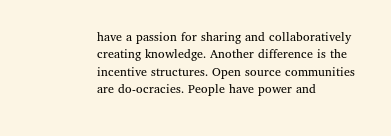have a passion for sharing and collaboratively creating knowledge. Another difference is the incentive structures. Open source communities are do-ocracies. People have power and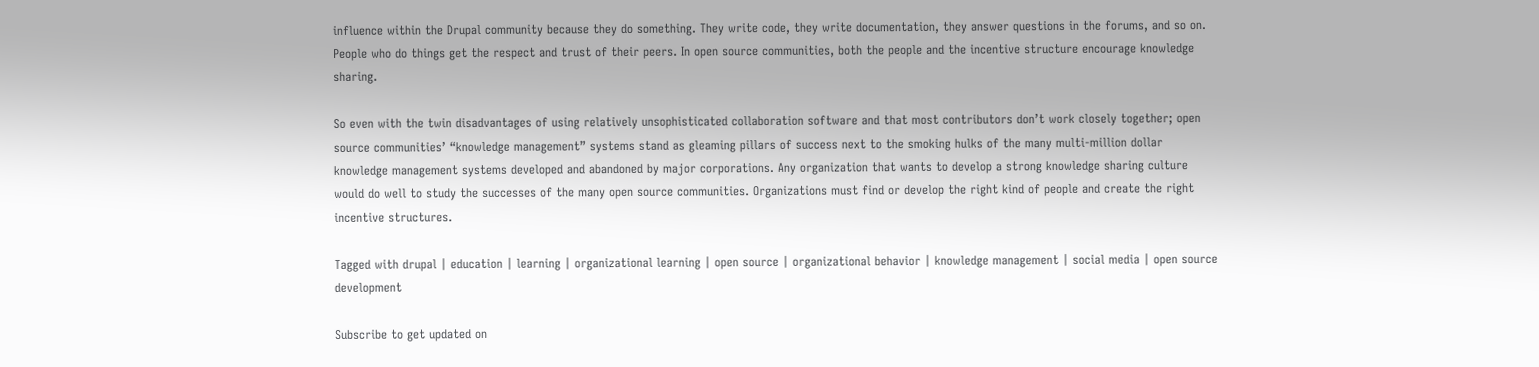influence within the Drupal community because they do something. They write code, they write documentation, they answer questions in the forums, and so on. People who do things get the respect and trust of their peers. In open source communities, both the people and the incentive structure encourage knowledge sharing.

So even with the twin disadvantages of using relatively unsophisticated collaboration software and that most contributors don’t work closely together; open source communities’ “knowledge management” systems stand as gleaming pillars of success next to the smoking hulks of the many multi-million dollar knowledge management systems developed and abandoned by major corporations. Any organization that wants to develop a strong knowledge sharing culture would do well to study the successes of the many open source communities. Organizations must find or develop the right kind of people and create the right incentive structures.

Tagged with drupal | education | learning | organizational learning | open source | organizational behavior | knowledge management | social media | open source development

Subscribe to get updated on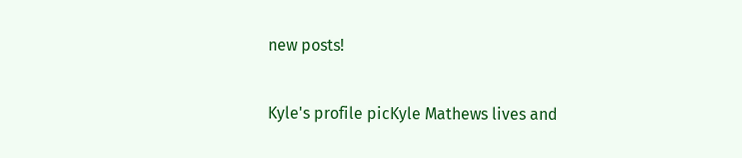new posts!

Kyle's profile picKyle Mathews lives and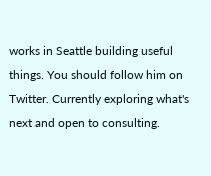works in Seattle building useful things. You should follow him on Twitter. Currently exploring what's next and open to consulting.